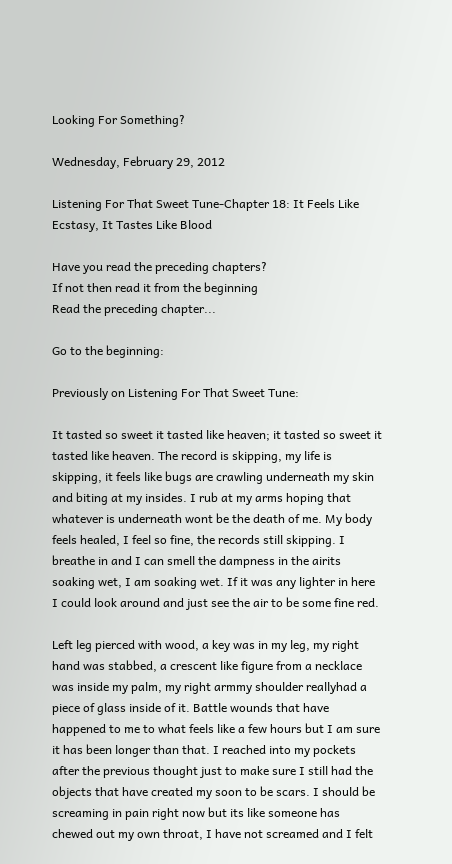Looking For Something?

Wednesday, February 29, 2012

Listening For That Sweet Tune-Chapter 18: It Feels Like Ecstasy, It Tastes Like Blood

Have you read the preceding chapters?
If not then read it from the beginning
Read the preceding chapter...

Go to the beginning:

Previously on Listening For That Sweet Tune:

It tasted so sweet it tasted like heaven; it tasted so sweet it tasted like heaven. The record is skipping, my life is skipping, it feels like bugs are crawling underneath my skin and biting at my insides. I rub at my arms hoping that whatever is underneath wont be the death of me. My body feels healed, I feel so fine, the records still skipping. I breathe in and I can smell the dampness in the airits soaking wet, I am soaking wet. If it was any lighter in here I could look around and just see the air to be some fine red.

Left leg pierced with wood, a key was in my leg, my right hand was stabbed, a crescent like figure from a necklace was inside my palm, my right armmy shoulder reallyhad a piece of glass inside of it. Battle wounds that have happened to me to what feels like a few hours but I am sure it has been longer than that. I reached into my pockets after the previous thought just to make sure I still had the objects that have created my soon to be scars. I should be screaming in pain right now but its like someone has chewed out my own throat, I have not screamed and I felt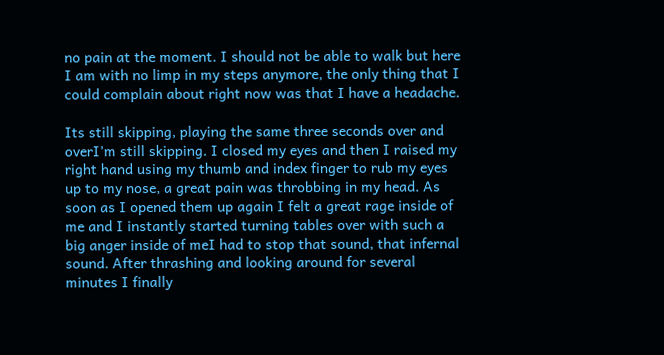no pain at the moment. I should not be able to walk but here I am with no limp in my steps anymore, the only thing that I could complain about right now was that I have a headache.

Its still skipping, playing the same three seconds over and overI’m still skipping. I closed my eyes and then I raised my right hand using my thumb and index finger to rub my eyes up to my nose, a great pain was throbbing in my head. As soon as I opened them up again I felt a great rage inside of me and I instantly started turning tables over with such a big anger inside of meI had to stop that sound, that infernal sound. After thrashing and looking around for several minutes I finally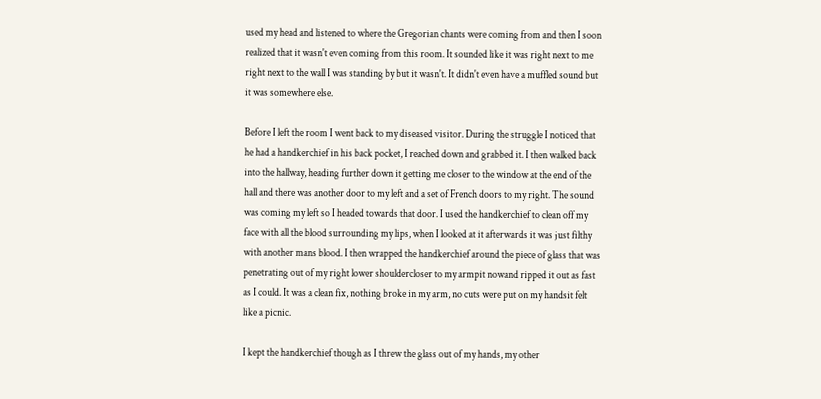used my head and listened to where the Gregorian chants were coming from and then I soon realized that it wasn't even coming from this room. It sounded like it was right next to me right next to the wall I was standing by but it wasn't. It didn't even have a muffled sound but it was somewhere else.

Before I left the room I went back to my diseased visitor. During the struggle I noticed that he had a handkerchief in his back pocket, I reached down and grabbed it. I then walked back into the hallway, heading further down it getting me closer to the window at the end of the hall and there was another door to my left and a set of French doors to my right. The sound was coming my left so I headed towards that door. I used the handkerchief to clean off my face with all the blood surrounding my lips, when I looked at it afterwards it was just filthy with another mans blood. I then wrapped the handkerchief around the piece of glass that was penetrating out of my right lower shouldercloser to my armpit nowand ripped it out as fast as I could. It was a clean fix, nothing broke in my arm, no cuts were put on my handsit felt like a picnic.

I kept the handkerchief though as I threw the glass out of my hands, my other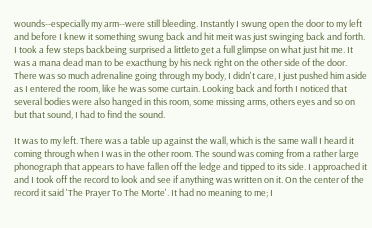wounds--especially my arm--were still bleeding. Instantly I swung open the door to my left and before I knew it something swung back and hit meit was just swinging back and forth. I took a few steps backbeing surprised a littleto get a full glimpse on what just hit me. It was a mana dead man to be exacthung by his neck right on the other side of the door. There was so much adrenaline going through my body, I didn't care, I just pushed him aside as I entered the room, like he was some curtain. Looking back and forth I noticed that several bodies were also hanged in this room, some missing arms, others eyes and so on but that sound, I had to find the sound.

It was to my left. There was a table up against the wall, which is the same wall I heard it coming through when I was in the other room. The sound was coming from a rather large phonograph that appears to have fallen off the ledge and tipped to its side. I approached it and I took off the record to look and see if anything was written on it. On the center of the record it said 'The Prayer To The Morte'. It had no meaning to me; I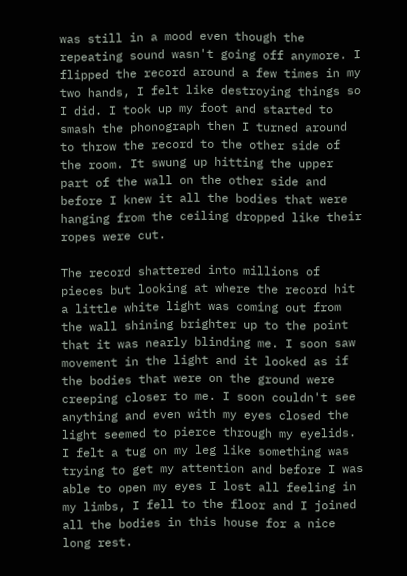was still in a mood even though the repeating sound wasn't going off anymore. I flipped the record around a few times in my two hands, I felt like destroying things so I did. I took up my foot and started to smash the phonograph then I turned around to throw the record to the other side of the room. It swung up hitting the upper part of the wall on the other side and before I knew it all the bodies that were hanging from the ceiling dropped like their ropes were cut.

The record shattered into millions of pieces but looking at where the record hit a little white light was coming out from the wall shining brighter up to the point that it was nearly blinding me. I soon saw movement in the light and it looked as if the bodies that were on the ground were creeping closer to me. I soon couldn't see anything and even with my eyes closed the light seemed to pierce through my eyelids. I felt a tug on my leg like something was trying to get my attention and before I was able to open my eyes I lost all feeling in my limbs, I fell to the floor and I joined all the bodies in this house for a nice long rest.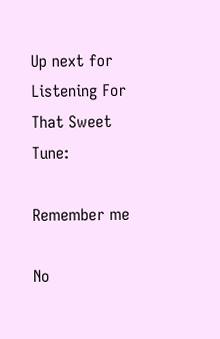Up next for Listening For That Sweet Tune:

Remember me

No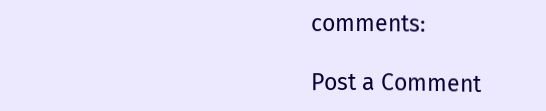comments:

Post a Comment